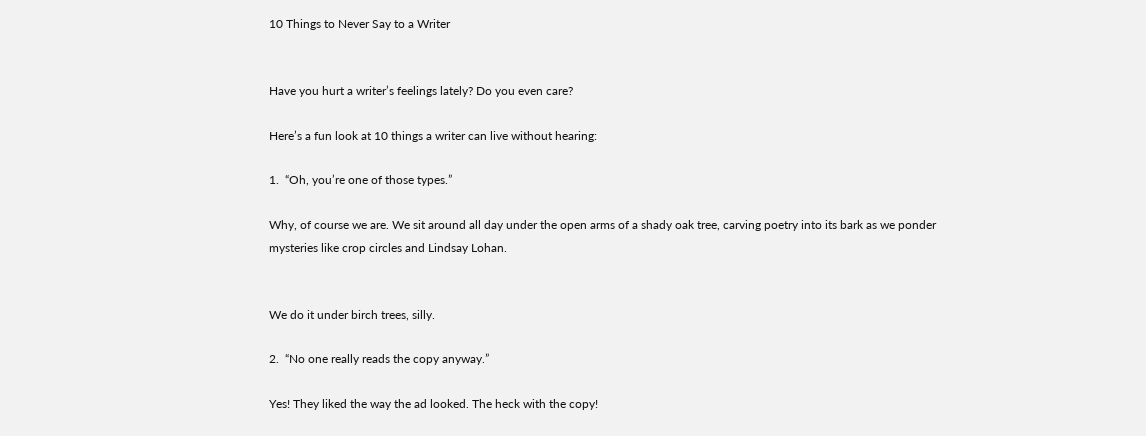10 Things to Never Say to a Writer


Have you hurt a writer’s feelings lately? Do you even care?

Here’s a fun look at 10 things a writer can live without hearing:

1.  “Oh, you’re one of those types.”

Why, of course we are. We sit around all day under the open arms of a shady oak tree, carving poetry into its bark as we ponder mysteries like crop circles and Lindsay Lohan.


We do it under birch trees, silly.

2.  “No one really reads the copy anyway.”

Yes! They liked the way the ad looked. The heck with the copy!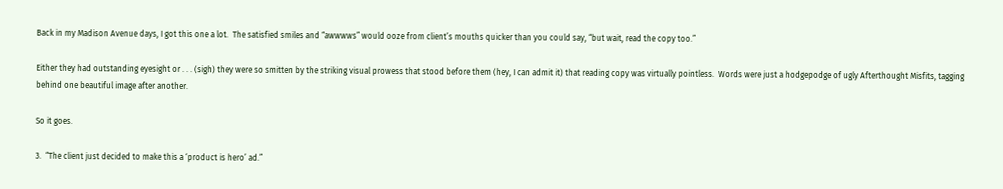Back in my Madison Avenue days, I got this one a lot.  The satisfied smiles and “awwwws” would ooze from client’s mouths quicker than you could say, “but wait, read the copy too.”

Either they had outstanding eyesight or . . . (sigh) they were so smitten by the striking visual prowess that stood before them (hey, I can admit it) that reading copy was virtually pointless.  Words were just a hodgepodge of ugly Afterthought Misfits, tagging behind one beautiful image after another.

So it goes.

3.  “The client just decided to make this a ‘product is hero’ ad.”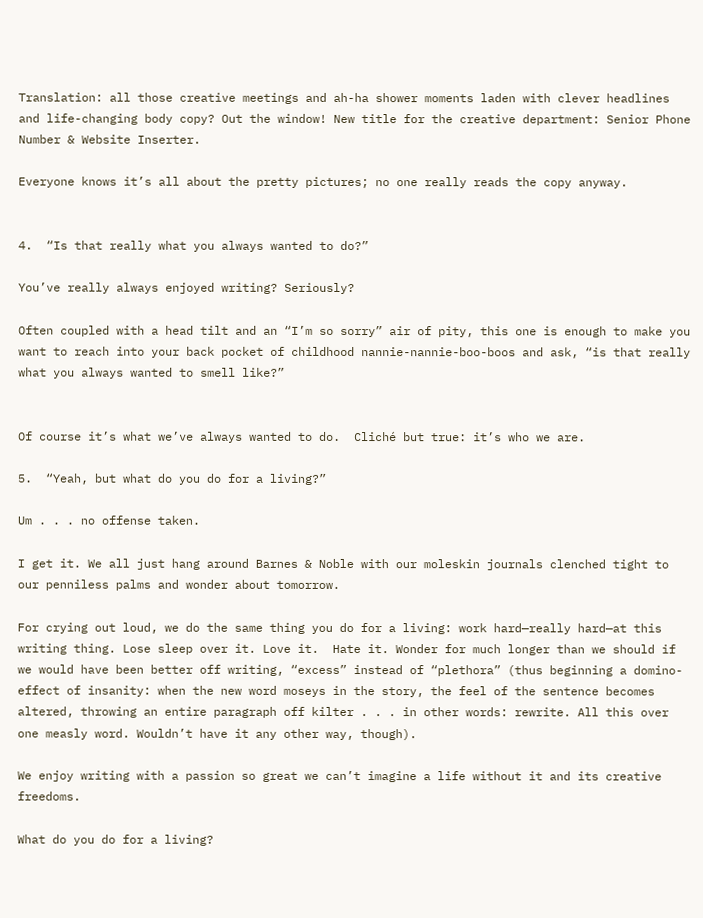Translation: all those creative meetings and ah-ha shower moments laden with clever headlines and life-changing body copy? Out the window! New title for the creative department: Senior Phone Number & Website Inserter.

Everyone knows it’s all about the pretty pictures; no one really reads the copy anyway.


4.  “Is that really what you always wanted to do?”

You’ve really always enjoyed writing? Seriously?

Often coupled with a head tilt and an “I’m so sorry” air of pity, this one is enough to make you want to reach into your back pocket of childhood nannie-nannie-boo-boos and ask, “is that really what you always wanted to smell like?”


Of course it’s what we’ve always wanted to do.  Cliché but true: it’s who we are.

5.  “Yeah, but what do you do for a living?”

Um . . . no offense taken.

I get it. We all just hang around Barnes & Noble with our moleskin journals clenched tight to our penniless palms and wonder about tomorrow.

For crying out loud, we do the same thing you do for a living: work hard—really hard—at this writing thing. Lose sleep over it. Love it.  Hate it. Wonder for much longer than we should if we would have been better off writing, “excess” instead of “plethora” (thus beginning a domino-effect of insanity: when the new word moseys in the story, the feel of the sentence becomes altered, throwing an entire paragraph off kilter . . . in other words: rewrite. All this over one measly word. Wouldn’t have it any other way, though).

We enjoy writing with a passion so great we can’t imagine a life without it and its creative freedoms.

What do you do for a living?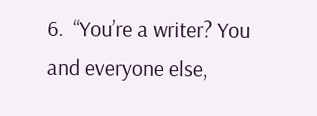6.  “You’re a writer? You and everyone else,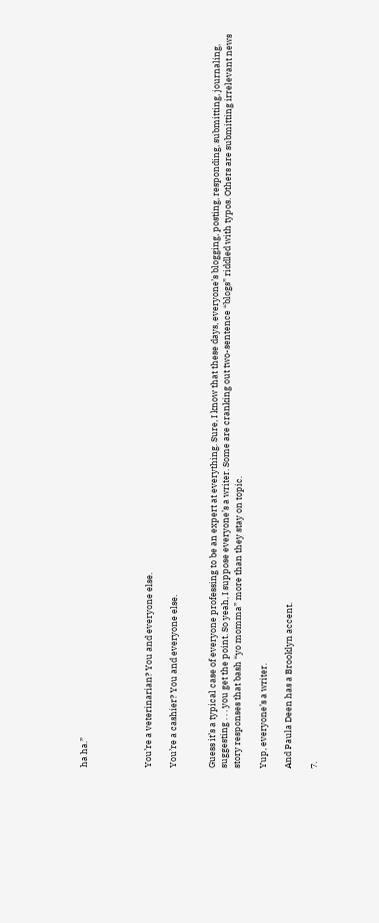ha ha.”




You’re a veterinarian? You and everyone else.

You’re a cashier? You and everyone else.


Guess it’s a typical case of everyone professing to be an expert at everything. Sure, I know that these days, everyone’s blogging, posting, responding, submitting, journaling, suggesting . . . you get the point. So yeah, I suppose everyone’s a writer. Some are cranking out two-sentence “blogs” riddled with typos. Others are submitting irrelevant news story responses that bash “yo momma” more than they stay on topic.

Yup, everyone’s a writer.

And Paula Deen has a Brooklyn accent.

7.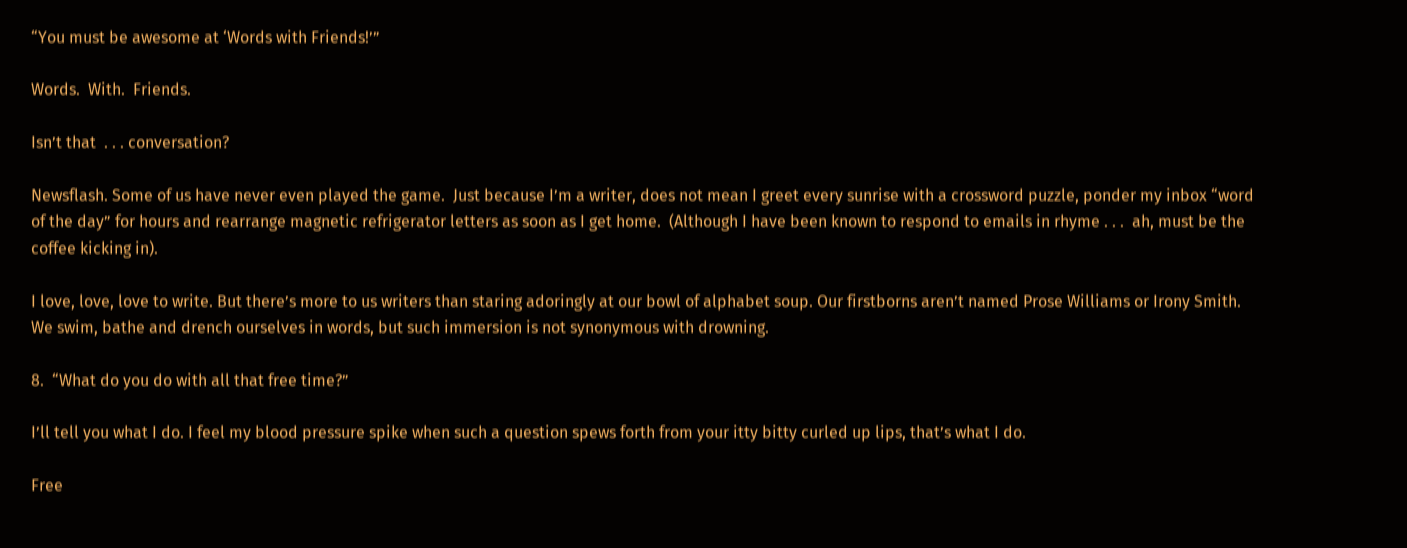“You must be awesome at ‘Words with Friends!’”

Words.  With.  Friends.

Isn’t that  . . . conversation?

Newsflash. Some of us have never even played the game.  Just because I’m a writer, does not mean I greet every sunrise with a crossword puzzle, ponder my inbox “word of the day” for hours and rearrange magnetic refrigerator letters as soon as I get home.  (Although I have been known to respond to emails in rhyme . . .  ah, must be the coffee kicking in).

I love, love, love to write. But there’s more to us writers than staring adoringly at our bowl of alphabet soup. Our firstborns aren’t named Prose Williams or Irony Smith. We swim, bathe and drench ourselves in words, but such immersion is not synonymous with drowning.

8.  “What do you do with all that free time?”

I’ll tell you what I do. I feel my blood pressure spike when such a question spews forth from your itty bitty curled up lips, that’s what I do.

Free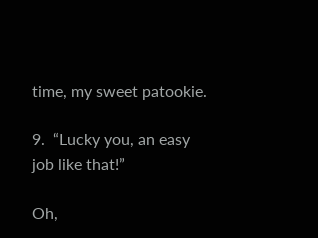time, my sweet patookie.

9.  “Lucky you, an easy job like that!”

Oh,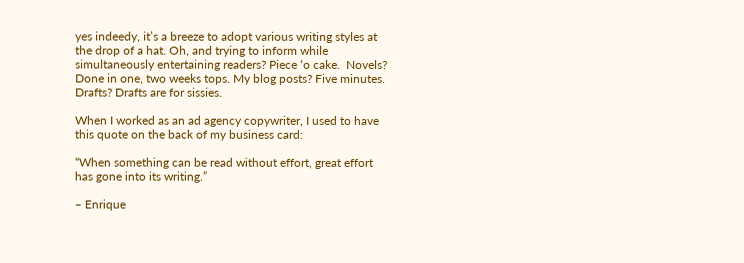yes indeedy, it’s a breeze to adopt various writing styles at the drop of a hat. Oh, and trying to inform while simultaneously entertaining readers? Piece ‘o cake.  Novels?  Done in one, two weeks tops. My blog posts? Five minutes. Drafts? Drafts are for sissies.

When I worked as an ad agency copywriter, I used to have this quote on the back of my business card:

“When something can be read without effort, great effort has gone into its writing.”

– Enrique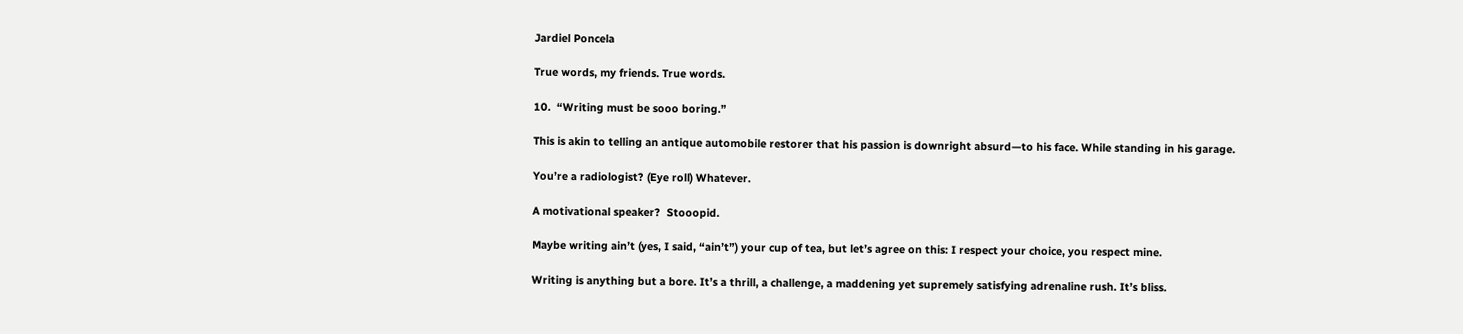Jardiel Poncela

True words, my friends. True words.

10.  “Writing must be sooo boring.”

This is akin to telling an antique automobile restorer that his passion is downright absurd—to his face. While standing in his garage.

You’re a radiologist? (Eye roll) Whatever.

A motivational speaker?  Stooopid.

Maybe writing ain’t (yes, I said, “ain’t”) your cup of tea, but let’s agree on this: I respect your choice, you respect mine.

Writing is anything but a bore. It’s a thrill, a challenge, a maddening yet supremely satisfying adrenaline rush. It’s bliss.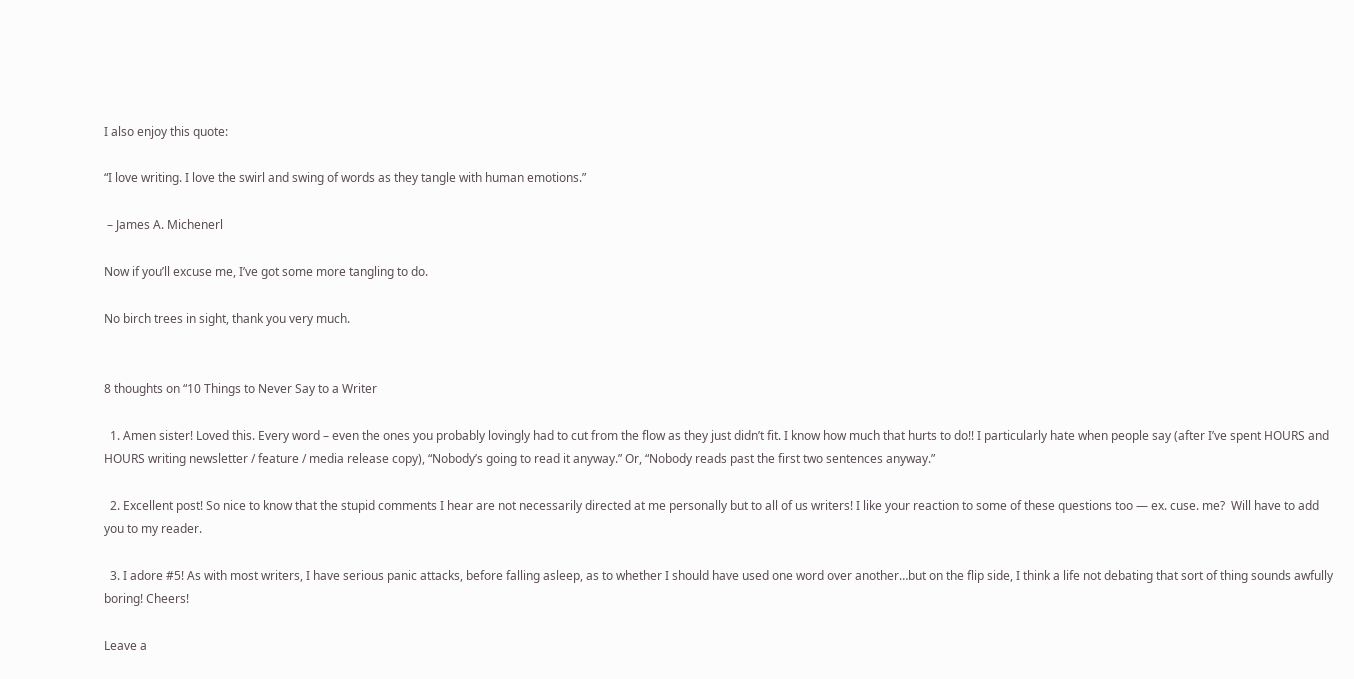I also enjoy this quote:

“I love writing. I love the swirl and swing of words as they tangle with human emotions.”

 – James A. Michenerl

Now if you’ll excuse me, I’ve got some more tangling to do.

No birch trees in sight, thank you very much.


8 thoughts on “10 Things to Never Say to a Writer

  1. Amen sister! Loved this. Every word – even the ones you probably lovingly had to cut from the flow as they just didn’t fit. I know how much that hurts to do!! I particularly hate when people say (after I’ve spent HOURS and HOURS writing newsletter / feature / media release copy), “Nobody’s going to read it anyway.” Or, “Nobody reads past the first two sentences anyway.”

  2. Excellent post! So nice to know that the stupid comments I hear are not necessarily directed at me personally but to all of us writers! I like your reaction to some of these questions too — ex. cuse. me?  Will have to add you to my reader.

  3. I adore #5! As with most writers, I have serious panic attacks, before falling asleep, as to whether I should have used one word over another…but on the flip side, I think a life not debating that sort of thing sounds awfully boring! Cheers!

Leave a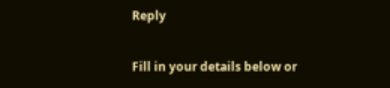Reply

Fill in your details below or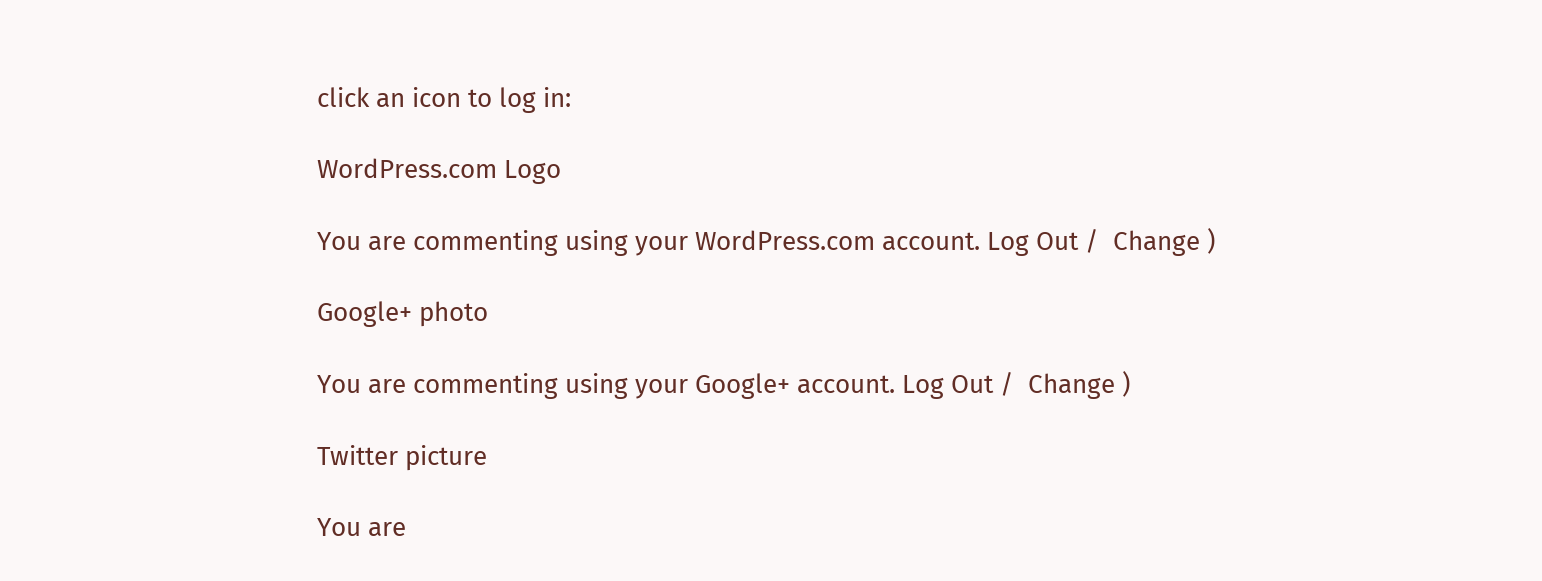click an icon to log in:

WordPress.com Logo

You are commenting using your WordPress.com account. Log Out /  Change )

Google+ photo

You are commenting using your Google+ account. Log Out /  Change )

Twitter picture

You are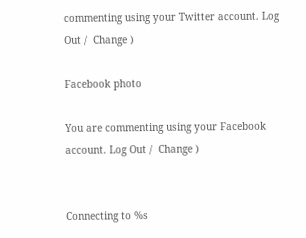commenting using your Twitter account. Log Out /  Change )

Facebook photo

You are commenting using your Facebook account. Log Out /  Change )


Connecting to %s